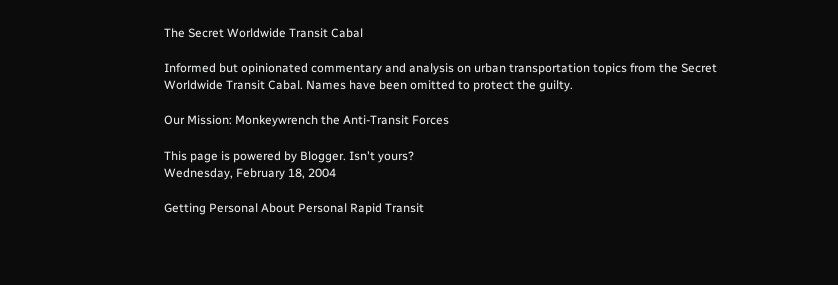The Secret Worldwide Transit Cabal

Informed but opinionated commentary and analysis on urban transportation topics from the Secret Worldwide Transit Cabal. Names have been omitted to protect the guilty.

Our Mission: Monkeywrench the Anti-Transit Forces

This page is powered by Blogger. Isn't yours?
Wednesday, February 18, 2004

Getting Personal About Personal Rapid Transit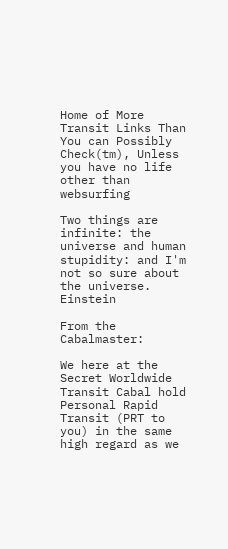Home of More Transit Links Than You can Possibly Check(tm), Unless you have no life other than websurfing

Two things are infinite: the universe and human stupidity: and I'm not so sure about the universe. Einstein

From the Cabalmaster:

We here at the Secret Worldwide Transit Cabal hold Personal Rapid Transit (PRT to you) in the same high regard as we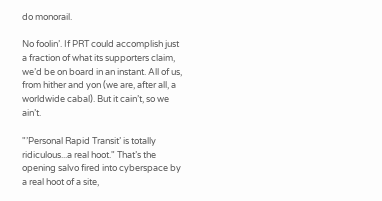do monorail.

No foolin’. If PRT could accomplish just a fraction of what its supporters claim, we’d be on board in an instant. All of us, from hither and yon (we are, after all, a worldwide cabal). But it cain’t, so we ain’t.

"’Personal Rapid Transit’ is totally ridiculous...a real hoot." That’s the opening salvo fired into cyberspace by a real hoot of a site,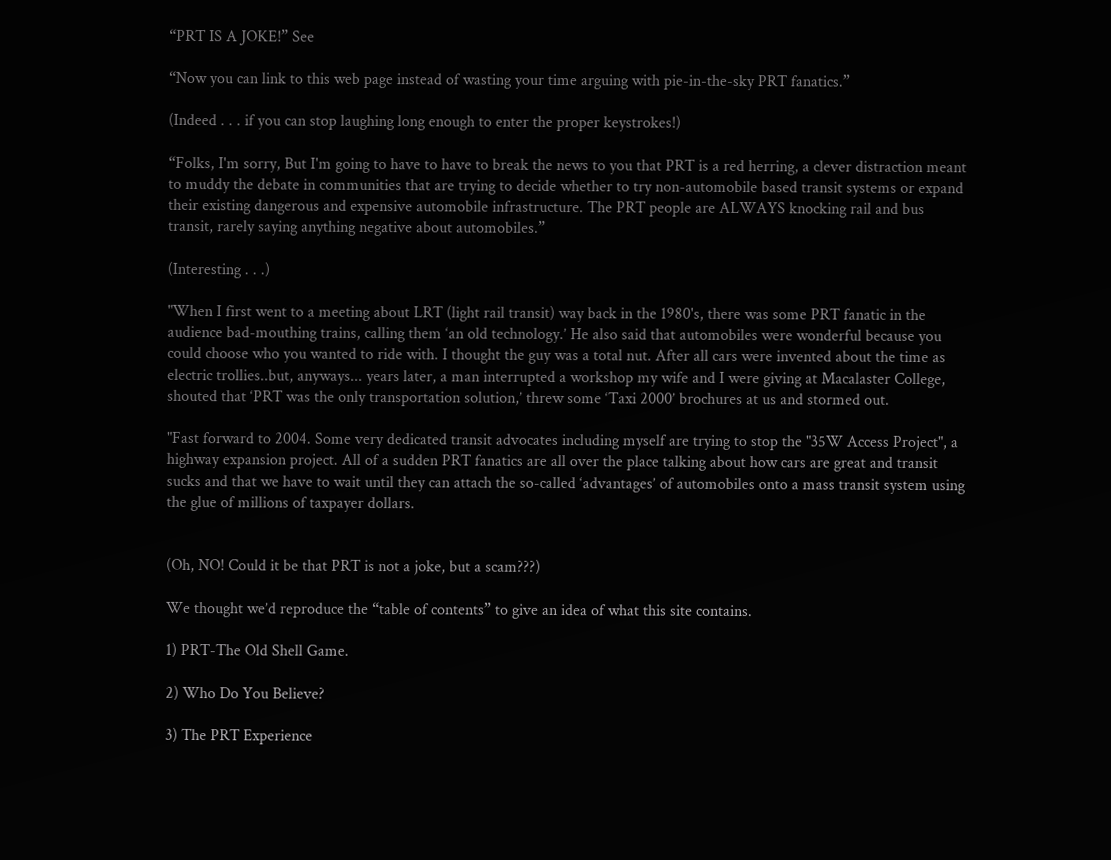“PRT IS A JOKE!” See

“Now you can link to this web page instead of wasting your time arguing with pie-in-the-sky PRT fanatics.”

(Indeed . . . if you can stop laughing long enough to enter the proper keystrokes!)

“Folks, I'm sorry, But I'm going to have to have to break the news to you that PRT is a red herring, a clever distraction meant to muddy the debate in communities that are trying to decide whether to try non-automobile based transit systems or expand their existing dangerous and expensive automobile infrastructure. The PRT people are ALWAYS knocking rail and bus transit, rarely saying anything negative about automobiles.”

(Interesting . . .)

"When I first went to a meeting about LRT (light rail transit) way back in the 1980's, there was some PRT fanatic in the audience bad-mouthing trains, calling them ‘an old technology.’ He also said that automobiles were wonderful because you could choose who you wanted to ride with. I thought the guy was a total nut. After all cars were invented about the time as electric trollies..but, anyways... years later, a man interrupted a workshop my wife and I were giving at Macalaster College, shouted that ‘PRT was the only transportation solution,’ threw some ‘Taxi 2000’ brochures at us and stormed out.

"Fast forward to 2004. Some very dedicated transit advocates including myself are trying to stop the "35W Access Project", a highway expansion project. All of a sudden PRT fanatics are all over the place talking about how cars are great and transit sucks and that we have to wait until they can attach the so-called ‘advantages’ of automobiles onto a mass transit system using the glue of millions of taxpayer dollars.


(Oh, NO! Could it be that PRT is not a joke, but a scam???)

We thought we’d reproduce the “table of contents” to give an idea of what this site contains.

1) PRT-The Old Shell Game.

2) Who Do You Believe?

3) The PRT Experience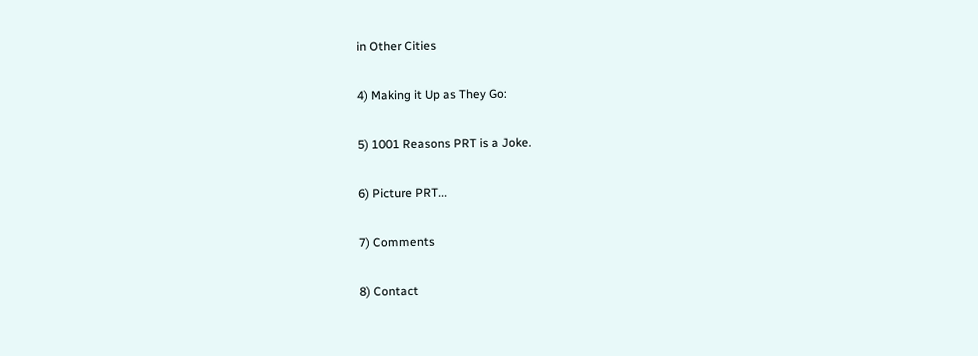in Other Cities

4) Making it Up as They Go:

5) 1001 Reasons PRT is a Joke.

6) Picture PRT...

7) Comments

8) Contact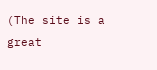(The site is a great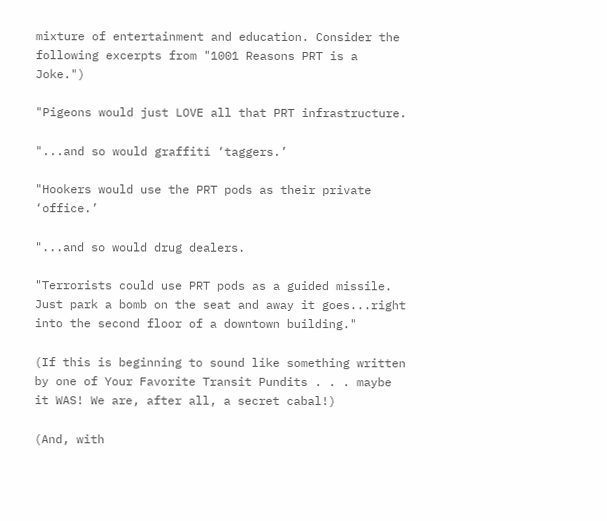mixture of entertainment and education. Consider the following excerpts from "1001 Reasons PRT is a Joke.")

"Pigeons would just LOVE all that PRT infrastructure.

"...and so would graffiti ‘taggers.’

"Hookers would use the PRT pods as their private ‘office.’

"...and so would drug dealers.

"Terrorists could use PRT pods as a guided missile. Just park a bomb on the seat and away it goes...right into the second floor of a downtown building."

(If this is beginning to sound like something written by one of Your Favorite Transit Pundits . . . maybe it WAS! We are, after all, a secret cabal!)

(And, with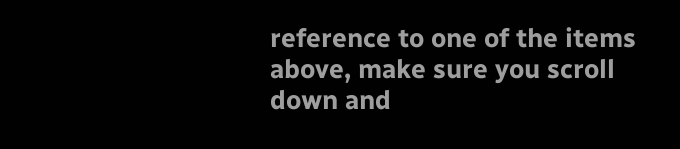reference to one of the items above, make sure you scroll down and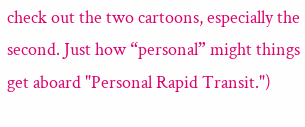check out the two cartoons, especially the second. Just how “personal” might things get aboard "Personal Rapid Transit.")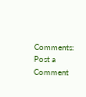Comments: Post a Comment